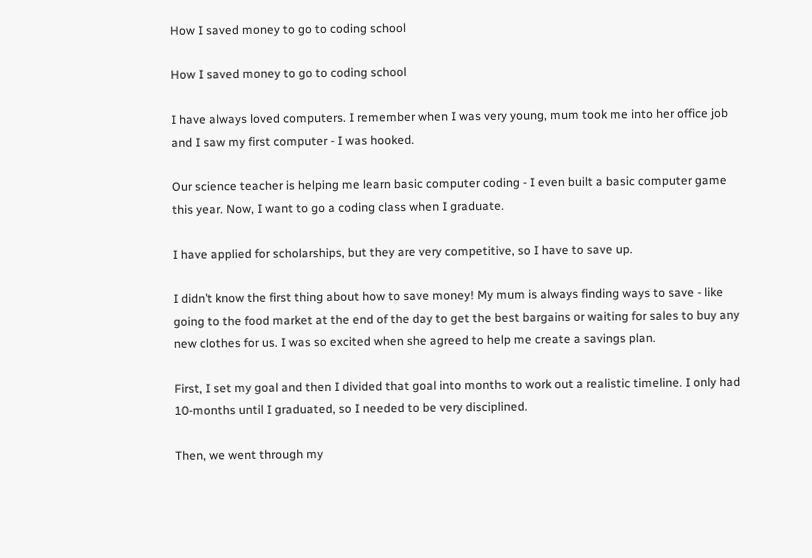How I saved money to go to coding school

How I saved money to go to coding school

I have always loved computers. I remember when I was very young, mum took me into her office job and I saw my first computer - I was hooked.

Our science teacher is helping me learn basic computer coding - I even built a basic computer game this year. Now, I want to go a coding class when I graduate.

I have applied for scholarships, but they are very competitive, so I have to save up.

I didn’t know the first thing about how to save money! My mum is always finding ways to save - like going to the food market at the end of the day to get the best bargains or waiting for sales to buy any new clothes for us. I was so excited when she agreed to help me create a savings plan.

First, I set my goal and then I divided that goal into months to work out a realistic timeline. I only had 10-months until I graduated, so I needed to be very disciplined.

Then, we went through my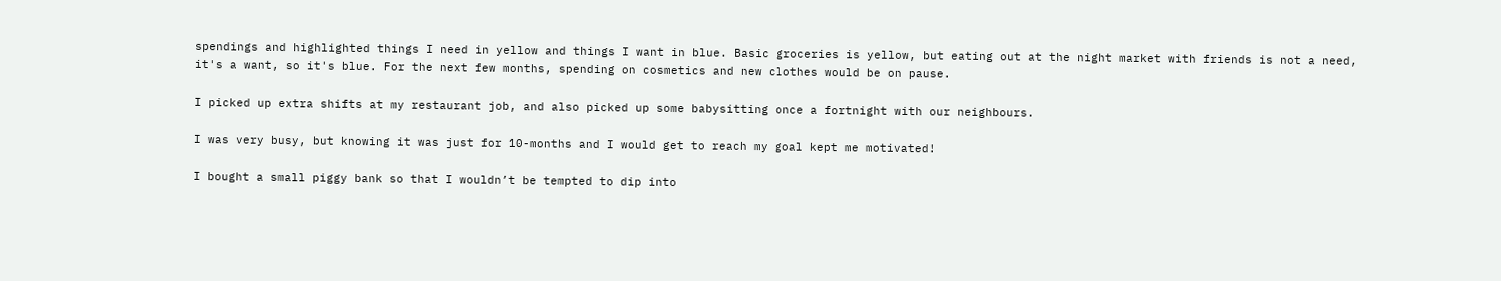spendings and highlighted things I need in yellow and things I want in blue. Basic groceries is yellow, but eating out at the night market with friends is not a need, it's a want, so it's blue. For the next few months, spending on cosmetics and new clothes would be on pause.

I picked up extra shifts at my restaurant job, and also picked up some babysitting once a fortnight with our neighbours.

I was very busy, but knowing it was just for 10-months and I would get to reach my goal kept me motivated!

I bought a small piggy bank so that I wouldn’t be tempted to dip into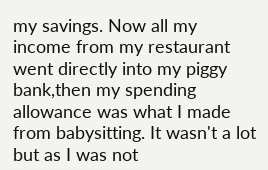my savings. Now all my income from my restaurant went directly into my piggy bank,then my spending allowance was what I made from babysitting. It wasn't a lot but as I was not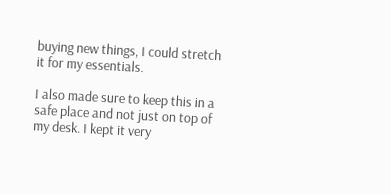buying new things, I could stretch it for my essentials.

I also made sure to keep this in a safe place and not just on top of my desk. I kept it very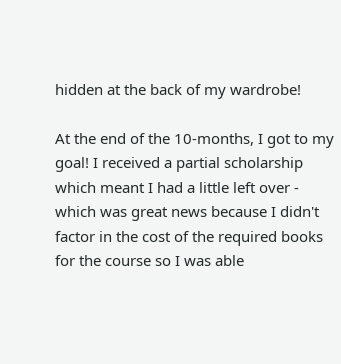hidden at the back of my wardrobe!

At the end of the 10-months, I got to my goal! I received a partial scholarship which meant I had a little left over - which was great news because I didn't factor in the cost of the required books for the course so I was able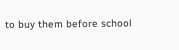to buy them before school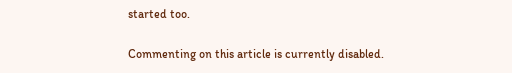started too.

Commenting on this article is currently disabled.